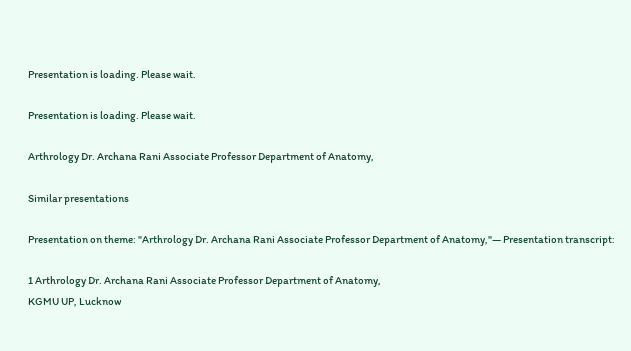Presentation is loading. Please wait.

Presentation is loading. Please wait.

Arthrology Dr. Archana Rani Associate Professor Department of Anatomy,

Similar presentations

Presentation on theme: "Arthrology Dr. Archana Rani Associate Professor Department of Anatomy,"— Presentation transcript:

1 Arthrology Dr. Archana Rani Associate Professor Department of Anatomy,
KGMU UP, Lucknow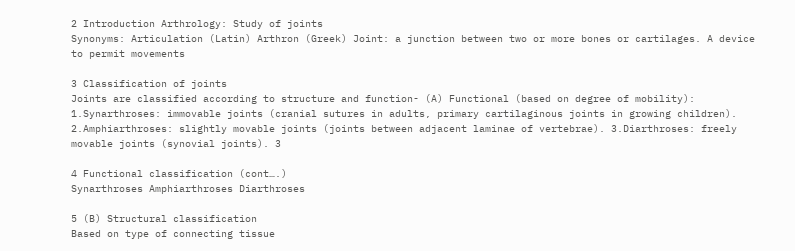2 Introduction Arthrology: Study of joints
Synonyms: Articulation (Latin) Arthron (Greek) Joint: a junction between two or more bones or cartilages. A device to permit movements

3 Classification of joints
Joints are classified according to structure and function- (A) Functional (based on degree of mobility): 1.Synarthroses: immovable joints (cranial sutures in adults, primary cartilaginous joints in growing children). 2.Amphiarthroses: slightly movable joints (joints between adjacent laminae of vertebrae). 3.Diarthroses: freely movable joints (synovial joints). 3

4 Functional classification (cont….)
Synarthroses Amphiarthroses Diarthroses

5 (B) Structural classification
Based on type of connecting tissue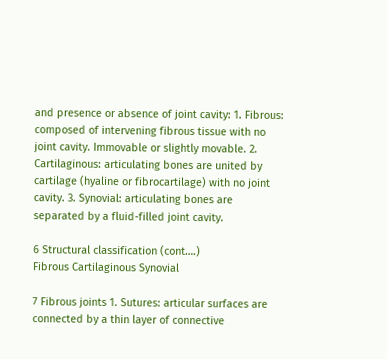and presence or absence of joint cavity: 1. Fibrous: composed of intervening fibrous tissue with no joint cavity. Immovable or slightly movable. 2. Cartilaginous: articulating bones are united by cartilage (hyaline or fibrocartilage) with no joint cavity. 3. Synovial: articulating bones are separated by a fluid-filled joint cavity.

6 Structural classification (cont….)
Fibrous Cartilaginous Synovial

7 Fibrous joints 1. Sutures: articular surfaces are connected by a thin layer of connective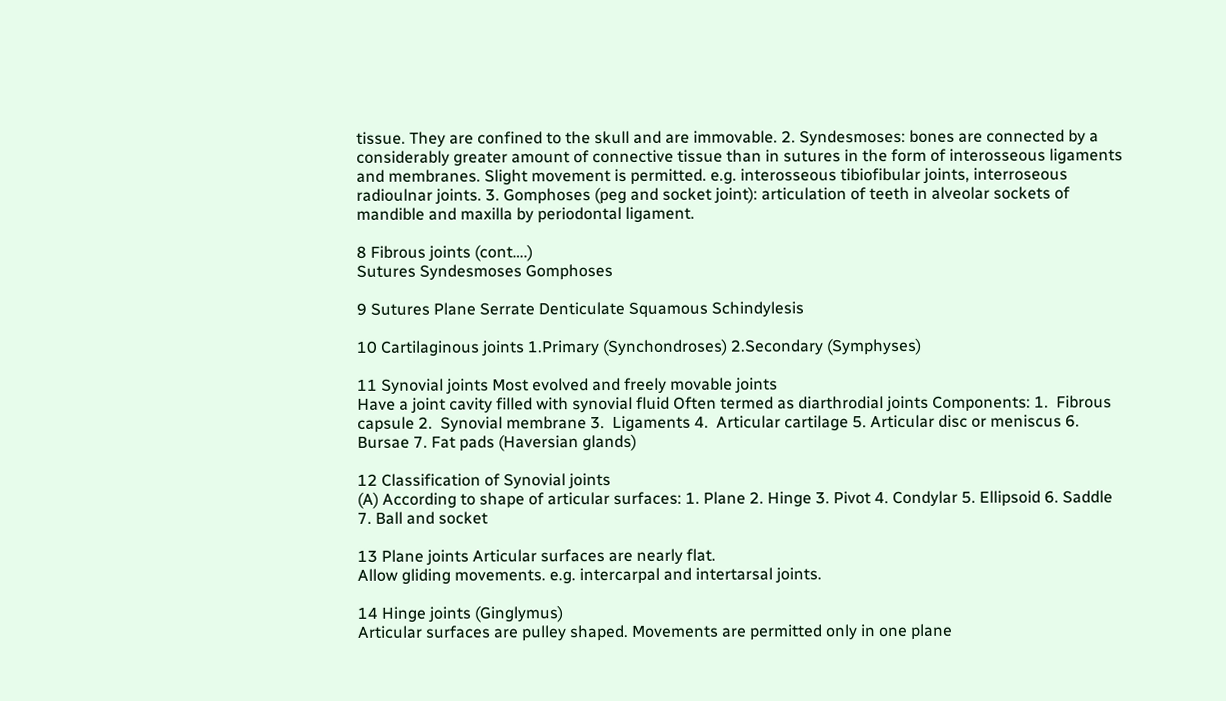tissue. They are confined to the skull and are immovable. 2. Syndesmoses: bones are connected by a considerably greater amount of connective tissue than in sutures in the form of interosseous ligaments and membranes. Slight movement is permitted. e.g. interosseous tibiofibular joints, interroseous radioulnar joints. 3. Gomphoses (peg and socket joint): articulation of teeth in alveolar sockets of mandible and maxilla by periodontal ligament.

8 Fibrous joints (cont….)
Sutures Syndesmoses Gomphoses

9 Sutures Plane Serrate Denticulate Squamous Schindylesis

10 Cartilaginous joints 1.Primary (Synchondroses) 2.Secondary (Symphyses)

11 Synovial joints Most evolved and freely movable joints
Have a joint cavity filled with synovial fluid Often termed as diarthrodial joints Components: 1.  Fibrous capsule 2.  Synovial membrane 3.  Ligaments 4.  Articular cartilage 5. Articular disc or meniscus 6. Bursae 7. Fat pads (Haversian glands)

12 Classification of Synovial joints
(A) According to shape of articular surfaces: 1. Plane 2. Hinge 3. Pivot 4. Condylar 5. Ellipsoid 6. Saddle 7. Ball and socket

13 Plane joints Articular surfaces are nearly flat.
Allow gliding movements. e.g. intercarpal and intertarsal joints.

14 Hinge joints (Ginglymus)
Articular surfaces are pulley shaped. Movements are permitted only in one plane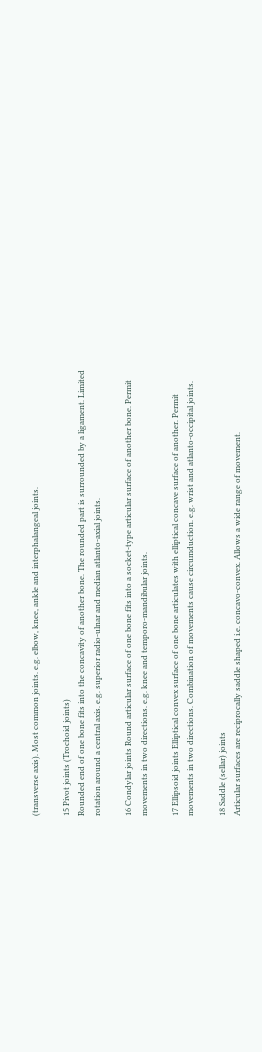(transverse axis). Most common joints. e.g. elbow, knee, ankle and interphalangeal joints.

15 Pivot joints (Trochoid joints)
Rounded end of one bone fits into the concavity of another bone. The rounded part is surrounded by a ligament. Limited rotation around a central axis. e.g. superior radio-ulnar and median atlanto-axial joints.

16 Condylar joints Round articular surface of one bone fits into a socket-type articular surface of another bone. Permit movements in two directions. e.g. knee and temporo-mandibular joints.

17 Ellipsoid joints Elliptical convex surface of one bone articulates with elliptical concave surface of another. Permit movements in two directions. Combination of movements cause circumduction. e.g. wrist and atlanto-occipital joints.

18 Saddle (sellar) joints
Articular surfaces are reciprocally saddle shaped i.e. concavo-convex. Allows a wide range of movement.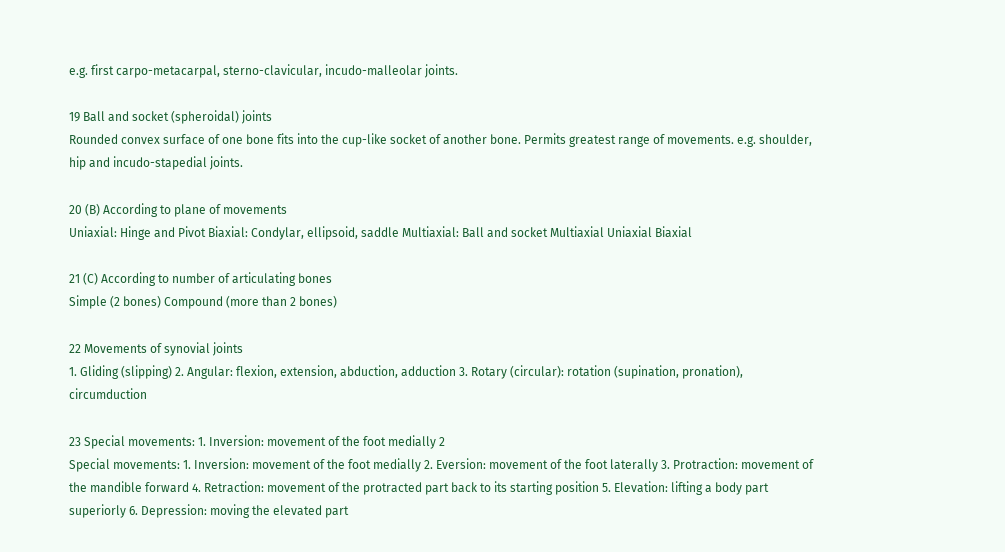e.g. first carpo-metacarpal, sterno-clavicular, incudo-malleolar joints.

19 Ball and socket (spheroidal) joints
Rounded convex surface of one bone fits into the cup-like socket of another bone. Permits greatest range of movements. e.g. shoulder, hip and incudo-stapedial joints.

20 (B) According to plane of movements
Uniaxial: Hinge and Pivot Biaxial: Condylar, ellipsoid, saddle Multiaxial: Ball and socket Multiaxial Uniaxial Biaxial

21 (C) According to number of articulating bones
Simple (2 bones) Compound (more than 2 bones)

22 Movements of synovial joints
1. Gliding (slipping) 2. Angular: flexion, extension, abduction, adduction 3. Rotary (circular): rotation (supination, pronation), circumduction

23 Special movements: 1. Inversion: movement of the foot medially 2
Special movements: 1. Inversion: movement of the foot medially 2. Eversion: movement of the foot laterally 3. Protraction: movement of the mandible forward 4. Retraction: movement of the protracted part back to its starting position 5. Elevation: lifting a body part superiorly 6. Depression: moving the elevated part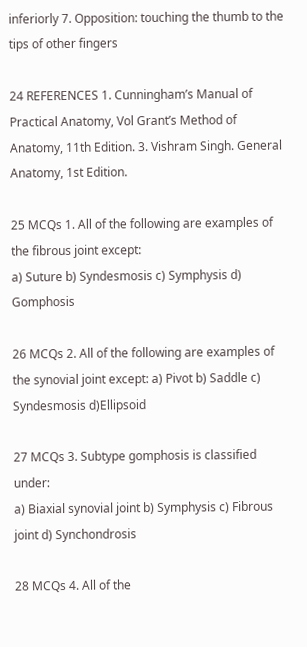inferiorly 7. Opposition: touching the thumb to the tips of other fingers

24 REFERENCES 1. Cunningham’s Manual of Practical Anatomy, Vol Grant’s Method of Anatomy, 11th Edition. 3. Vishram Singh. General Anatomy, 1st Edition.

25 MCQs 1. All of the following are examples of the fibrous joint except:
a) Suture b) Syndesmosis c) Symphysis d) Gomphosis

26 MCQs 2. All of the following are examples of the synovial joint except: a) Pivot b) Saddle c) Syndesmosis d)Ellipsoid

27 MCQs 3. Subtype gomphosis is classified under:
a) Biaxial synovial joint b) Symphysis c) Fibrous joint d) Synchondrosis

28 MCQs 4. All of the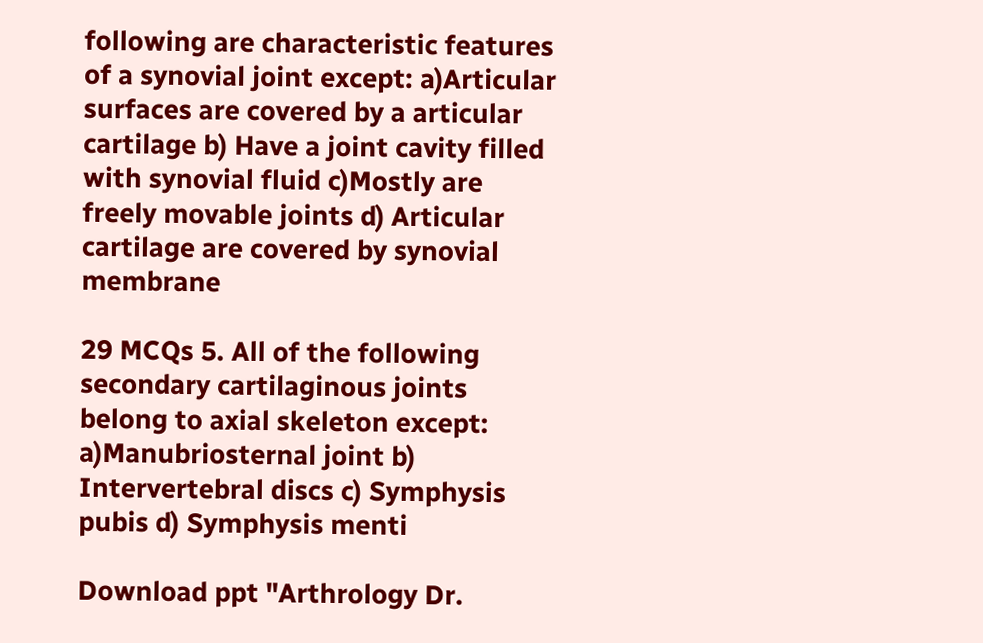following are characteristic features of a synovial joint except: a)Articular surfaces are covered by a articular cartilage b) Have a joint cavity filled with synovial fluid c)Mostly are freely movable joints d) Articular cartilage are covered by synovial membrane

29 MCQs 5. All of the following secondary cartilaginous joints belong to axial skeleton except: a)Manubriosternal joint b) Intervertebral discs c) Symphysis pubis d) Symphysis menti

Download ppt "Arthrology Dr.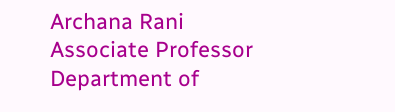Archana Rani Associate Professor Department of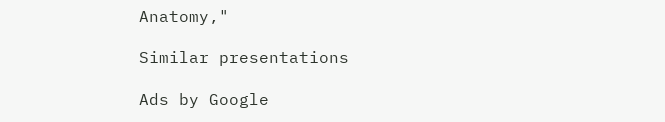Anatomy,"

Similar presentations

Ads by Google